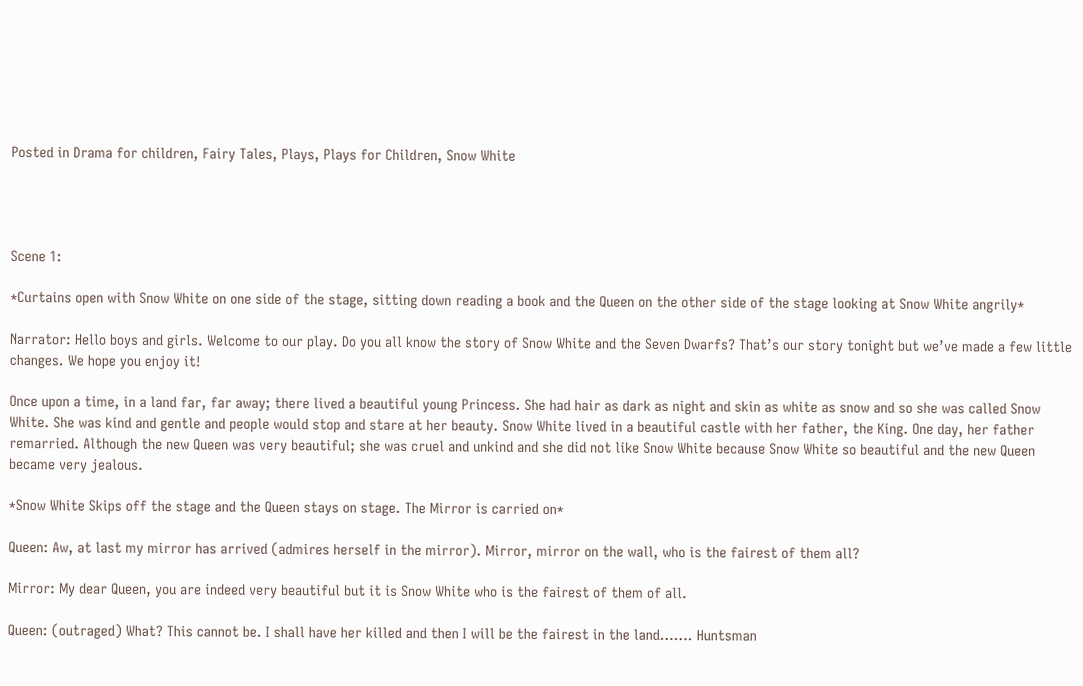Posted in Drama for children, Fairy Tales, Plays, Plays for Children, Snow White




Scene 1:

*Curtains open with Snow White on one side of the stage, sitting down reading a book and the Queen on the other side of the stage looking at Snow White angrily*

Narrator: Hello boys and girls. Welcome to our play. Do you all know the story of Snow White and the Seven Dwarfs? That’s our story tonight but we’ve made a few little changes. We hope you enjoy it!

Once upon a time, in a land far, far away; there lived a beautiful young Princess. She had hair as dark as night and skin as white as snow and so she was called Snow White. She was kind and gentle and people would stop and stare at her beauty. Snow White lived in a beautiful castle with her father, the King. One day, her father remarried. Although the new Queen was very beautiful; she was cruel and unkind and she did not like Snow White because Snow White so beautiful and the new Queen became very jealous.

*Snow White Skips off the stage and the Queen stays on stage. The Mirror is carried on*

Queen: Aw, at last my mirror has arrived (admires herself in the mirror). Mirror, mirror on the wall, who is the fairest of them all?

Mirror: My dear Queen, you are indeed very beautiful but it is Snow White who is the fairest of them of all.

Queen: (outraged) What? This cannot be. I shall have her killed and then I will be the fairest in the land……. Huntsman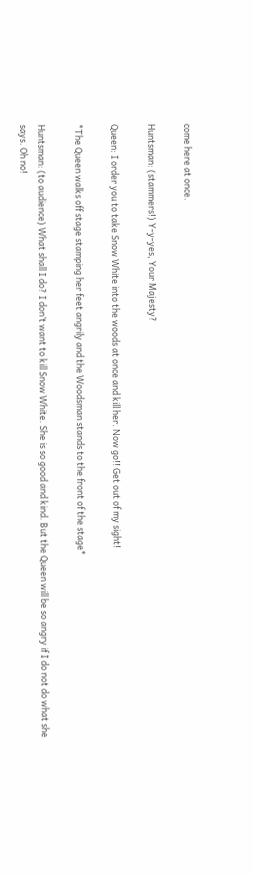come here at once.

Huntsman: (stammers!) Y-y-yes, Your Majesty?

Queen: I order you to take Snow White into the woods at once and kill her. Now go!! Get out of my sight!

*The Queen walks off stage stamping her feet angrily and the Woodsman stands to the front of the stage*

Huntsman: (to audience) What shall I do? I don’t want to kill Snow White. She is so good and kind. But the Queen will be so angry if I do not do what she says. Oh no!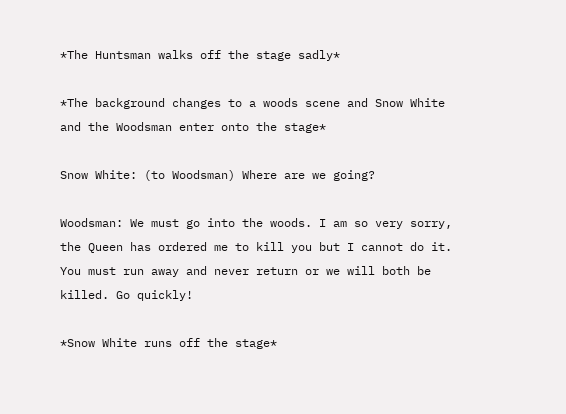*The Huntsman walks off the stage sadly*

*The background changes to a woods scene and Snow White and the Woodsman enter onto the stage*

Snow White: (to Woodsman) Where are we going?

Woodsman: We must go into the woods. I am so very sorry, the Queen has ordered me to kill you but I cannot do it. You must run away and never return or we will both be killed. Go quickly!

*Snow White runs off the stage*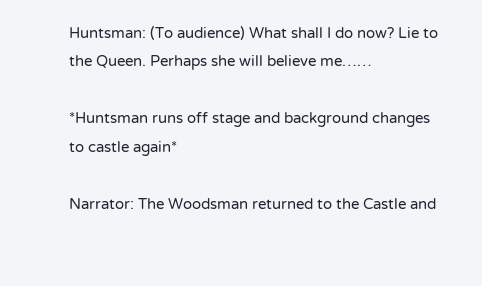Huntsman: (To audience) What shall I do now? Lie to the Queen. Perhaps she will believe me……

*Huntsman runs off stage and background changes to castle again*

Narrator: The Woodsman returned to the Castle and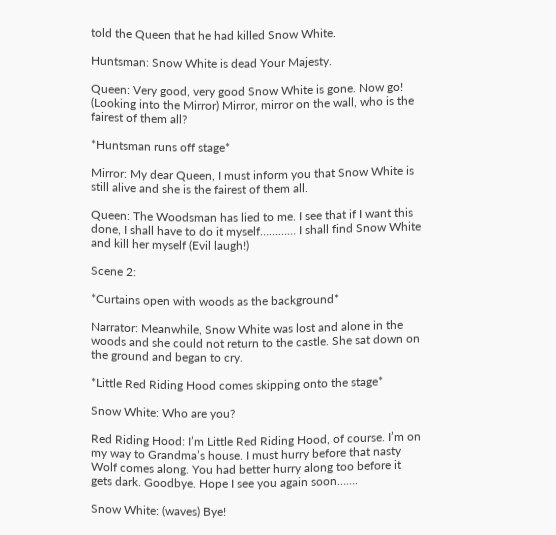told the Queen that he had killed Snow White.

Huntsman: Snow White is dead Your Majesty.

Queen: Very good, very good Snow White is gone. Now go! (Looking into the Mirror) Mirror, mirror on the wall, who is the fairest of them all?

*Huntsman runs off stage*

Mirror: My dear Queen, I must inform you that Snow White is still alive and she is the fairest of them all.

Queen: The Woodsman has lied to me. I see that if I want this done, I shall have to do it myself………… I shall find Snow White and kill her myself (Evil laugh!)

Scene 2:

*Curtains open with woods as the background*

Narrator: Meanwhile, Snow White was lost and alone in the woods and she could not return to the castle. She sat down on the ground and began to cry.

*Little Red Riding Hood comes skipping onto the stage*

Snow White: Who are you?

Red Riding Hood: I’m Little Red Riding Hood, of course. I’m on my way to Grandma’s house. I must hurry before that nasty Wolf comes along. You had better hurry along too before it gets dark. Goodbye. Hope I see you again soon…….

Snow White: (waves) Bye!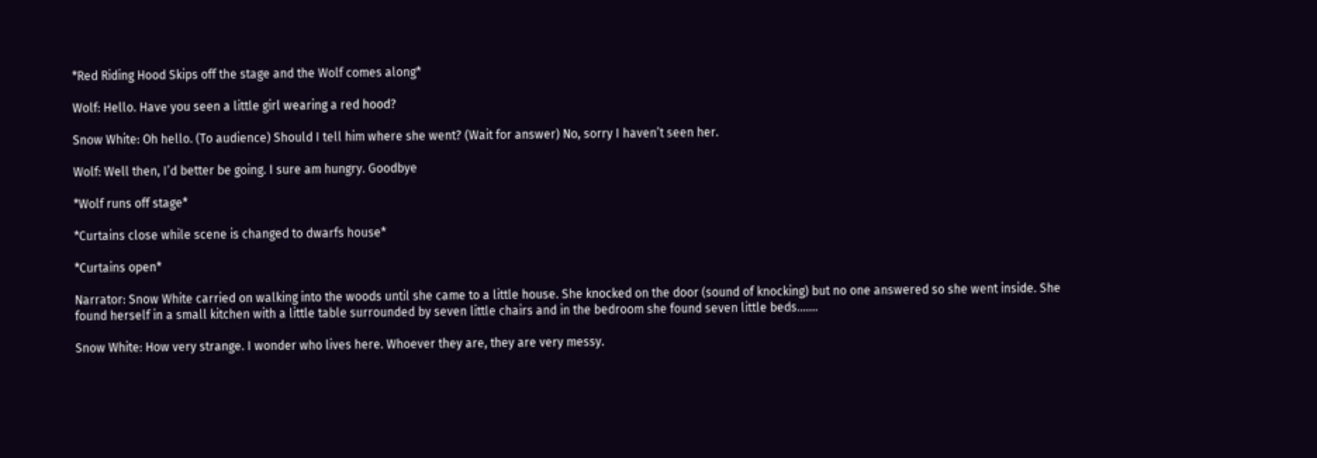*Red Riding Hood Skips off the stage and the Wolf comes along*

Wolf: Hello. Have you seen a little girl wearing a red hood?

Snow White: Oh hello. (To audience) Should I tell him where she went? (Wait for answer) No, sorry I haven’t seen her.

Wolf: Well then, I’d better be going. I sure am hungry. Goodbye

*Wolf runs off stage*

*Curtains close while scene is changed to dwarfs house*

*Curtains open*

Narrator: Snow White carried on walking into the woods until she came to a little house. She knocked on the door (sound of knocking) but no one answered so she went inside. She found herself in a small kitchen with a little table surrounded by seven little chairs and in the bedroom she found seven little beds…….

Snow White: How very strange. I wonder who lives here. Whoever they are, they are very messy.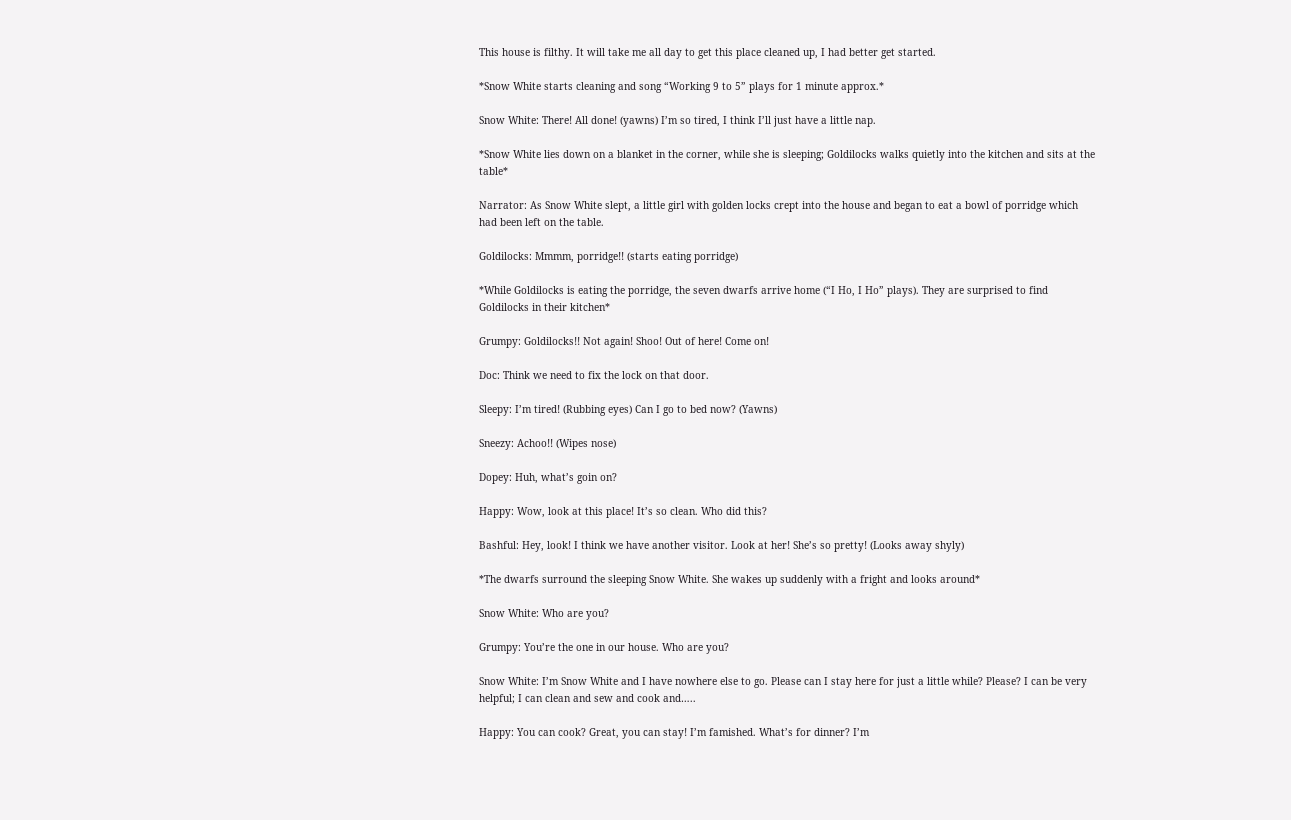This house is filthy. It will take me all day to get this place cleaned up, I had better get started.

*Snow White starts cleaning and song “Working 9 to 5” plays for 1 minute approx.*

Snow White: There! All done! (yawns) I’m so tired, I think I’ll just have a little nap.

*Snow White lies down on a blanket in the corner, while she is sleeping; Goldilocks walks quietly into the kitchen and sits at the table*

Narrator: As Snow White slept, a little girl with golden locks crept into the house and began to eat a bowl of porridge which had been left on the table.

Goldilocks: Mmmm, porridge!! (starts eating porridge)

*While Goldilocks is eating the porridge, the seven dwarfs arrive home (“I Ho, I Ho” plays). They are surprised to find Goldilocks in their kitchen*

Grumpy: Goldilocks!! Not again! Shoo! Out of here! Come on!

Doc: Think we need to fix the lock on that door.

Sleepy: I’m tired! (Rubbing eyes) Can I go to bed now? (Yawns)

Sneezy: Achoo!! (Wipes nose)

Dopey: Huh, what’s goin on?

Happy: Wow, look at this place! It’s so clean. Who did this?

Bashful: Hey, look! I think we have another visitor. Look at her! She’s so pretty! (Looks away shyly)

*The dwarfs surround the sleeping Snow White. She wakes up suddenly with a fright and looks around*

Snow White: Who are you?

Grumpy: You’re the one in our house. Who are you?

Snow White: I’m Snow White and I have nowhere else to go. Please can I stay here for just a little while? Please? I can be very helpful; I can clean and sew and cook and…..

Happy: You can cook? Great, you can stay! I’m famished. What’s for dinner? I’m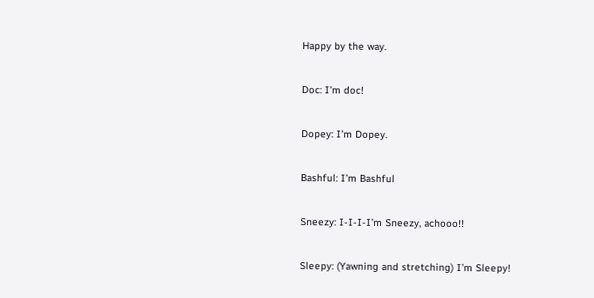Happy by the way.

Doc: I’m doc!

Dopey: I’m Dopey.

Bashful: I’m Bashful

Sneezy: I-I-I-I’m Sneezy, achooo!!

Sleepy: (Yawning and stretching) I’m Sleepy!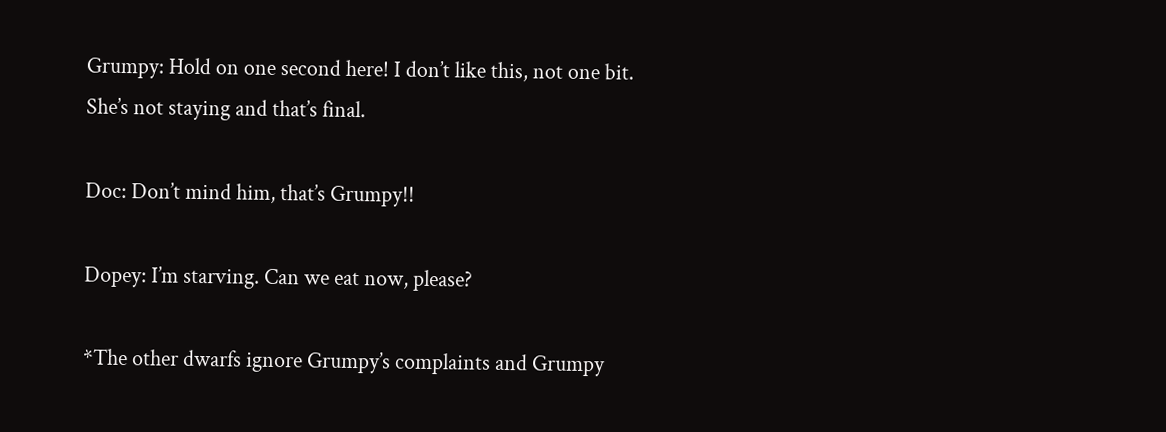Grumpy: Hold on one second here! I don’t like this, not one bit. She’s not staying and that’s final.

Doc: Don’t mind him, that’s Grumpy!!

Dopey: I’m starving. Can we eat now, please?

*The other dwarfs ignore Grumpy’s complaints and Grumpy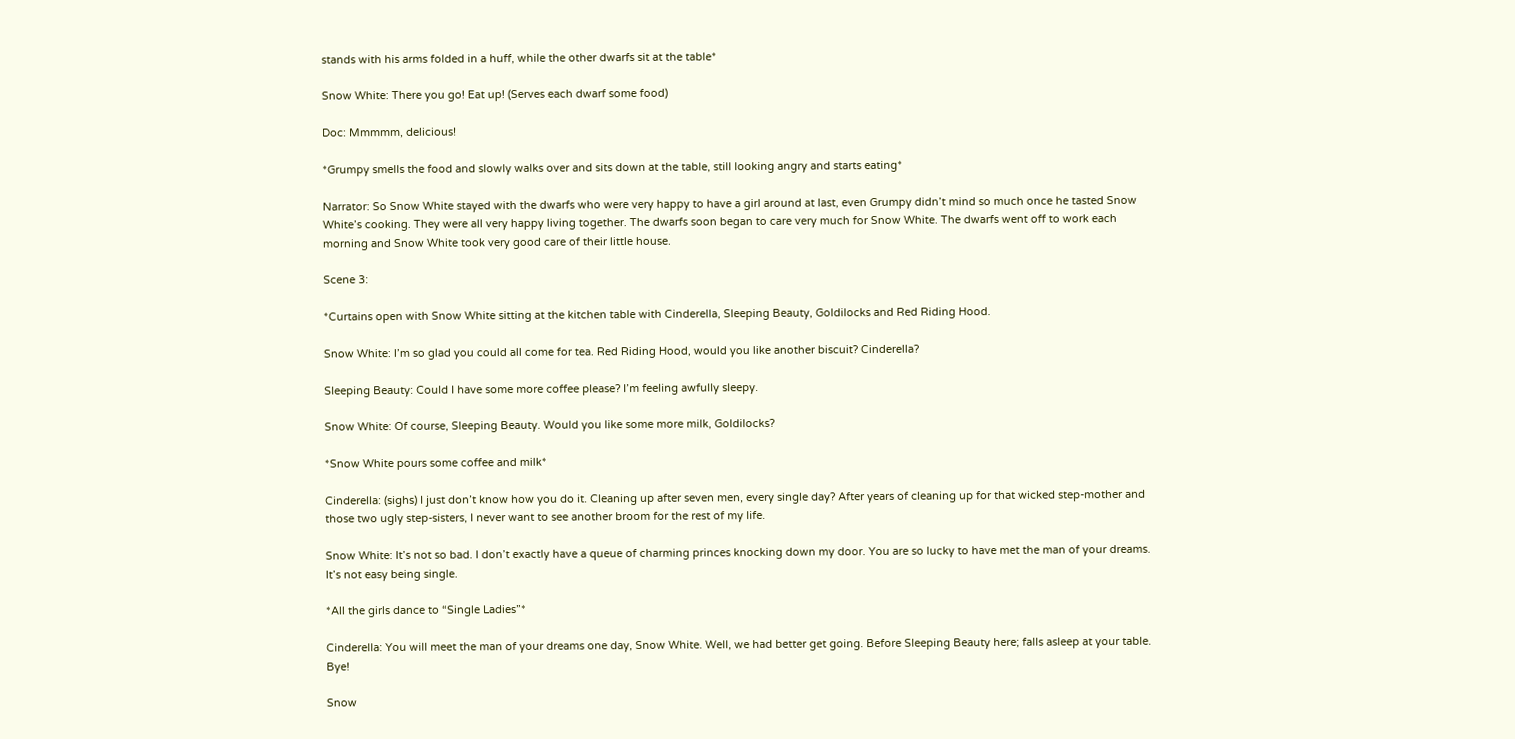stands with his arms folded in a huff, while the other dwarfs sit at the table*

Snow White: There you go! Eat up! (Serves each dwarf some food)

Doc: Mmmmm, delicious!

*Grumpy smells the food and slowly walks over and sits down at the table, still looking angry and starts eating*

Narrator: So Snow White stayed with the dwarfs who were very happy to have a girl around at last, even Grumpy didn’t mind so much once he tasted Snow White’s cooking. They were all very happy living together. The dwarfs soon began to care very much for Snow White. The dwarfs went off to work each morning and Snow White took very good care of their little house.

Scene 3:

*Curtains open with Snow White sitting at the kitchen table with Cinderella, Sleeping Beauty, Goldilocks and Red Riding Hood.

Snow White: I’m so glad you could all come for tea. Red Riding Hood, would you like another biscuit? Cinderella?

Sleeping Beauty: Could I have some more coffee please? I’m feeling awfully sleepy.

Snow White: Of course, Sleeping Beauty. Would you like some more milk, Goldilocks?

*Snow White pours some coffee and milk*

Cinderella: (sighs) I just don’t know how you do it. Cleaning up after seven men, every single day? After years of cleaning up for that wicked step-mother and those two ugly step-sisters, I never want to see another broom for the rest of my life.

Snow White: It’s not so bad. I don’t exactly have a queue of charming princes knocking down my door. You are so lucky to have met the man of your dreams. It’s not easy being single.

*All the girls dance to “Single Ladies”*

Cinderella: You will meet the man of your dreams one day, Snow White. Well, we had better get going. Before Sleeping Beauty here; falls asleep at your table. Bye!

Snow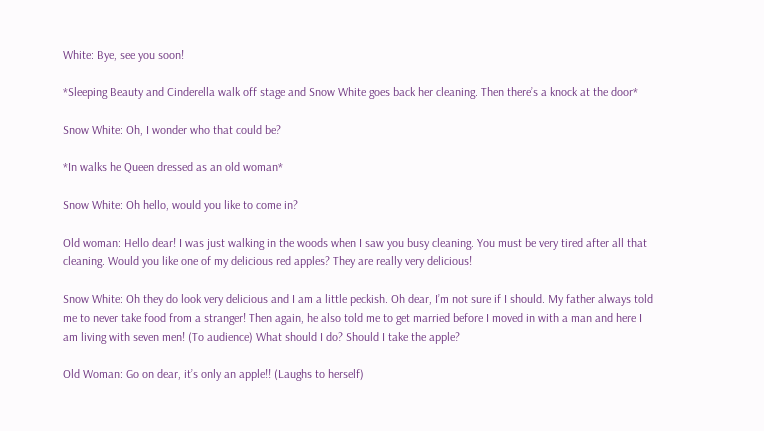White: Bye, see you soon!

*Sleeping Beauty and Cinderella walk off stage and Snow White goes back her cleaning. Then there’s a knock at the door*

Snow White: Oh, I wonder who that could be?

*In walks he Queen dressed as an old woman*

Snow White: Oh hello, would you like to come in?

Old woman: Hello dear! I was just walking in the woods when I saw you busy cleaning. You must be very tired after all that cleaning. Would you like one of my delicious red apples? They are really very delicious!

Snow White: Oh they do look very delicious and I am a little peckish. Oh dear, I’m not sure if I should. My father always told me to never take food from a stranger! Then again, he also told me to get married before I moved in with a man and here I am living with seven men! (To audience) What should I do? Should I take the apple?

Old Woman: Go on dear, it’s only an apple!! (Laughs to herself)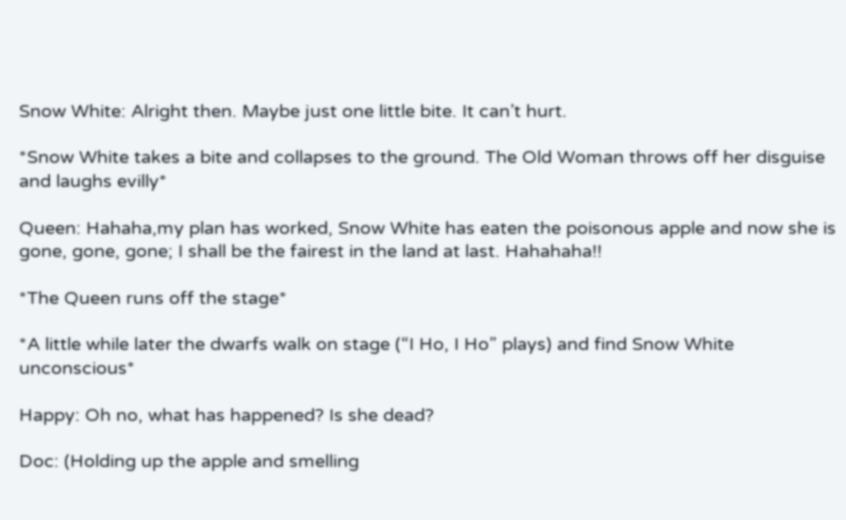Snow White: Alright then. Maybe just one little bite. It can’t hurt.

*Snow White takes a bite and collapses to the ground. The Old Woman throws off her disguise and laughs evilly*

Queen: Hahaha,my plan has worked, Snow White has eaten the poisonous apple and now she is gone, gone, gone; I shall be the fairest in the land at last. Hahahaha!!

*The Queen runs off the stage*

*A little while later the dwarfs walk on stage (“I Ho, I Ho” plays) and find Snow White unconscious*

Happy: Oh no, what has happened? Is she dead?

Doc: (Holding up the apple and smelling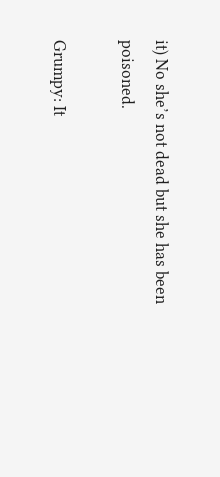it) No she’s not dead but she has been poisoned.

Grumpy: It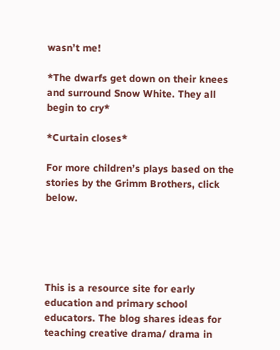wasn’t me!

*The dwarfs get down on their knees and surround Snow White. They all begin to cry*

*Curtain closes*

For more children’s plays based on the stories by the Grimm Brothers, click below.





This is a resource site for early education and primary school educators. The blog shares ideas for teaching creative drama/ drama in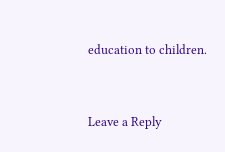education to children.


Leave a Reply